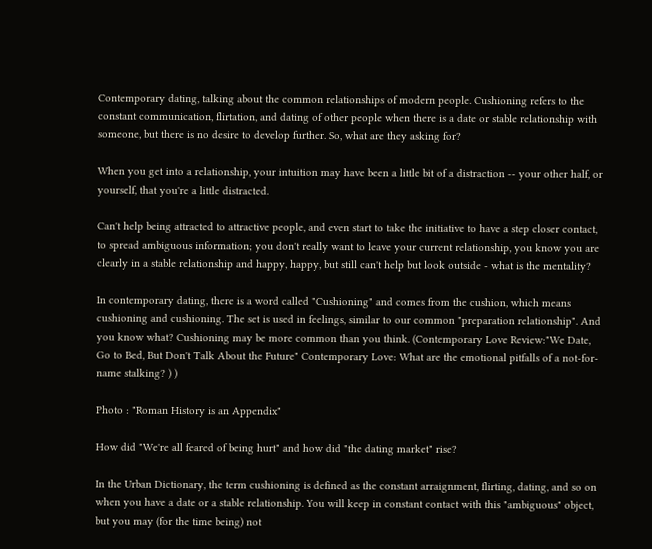Contemporary dating, talking about the common relationships of modern people. Cushioning refers to the constant communication, flirtation, and dating of other people when there is a date or stable relationship with someone, but there is no desire to develop further. So, what are they asking for?

When you get into a relationship, your intuition may have been a little bit of a distraction -- your other half, or yourself, that you're a little distracted.

Can't help being attracted to attractive people, and even start to take the initiative to have a step closer contact, to spread ambiguous information; you don't really want to leave your current relationship, you know you are clearly in a stable relationship and happy, happy, but still can't help but look outside - what is the mentality?

In contemporary dating, there is a word called "Cushioning" and comes from the cushion, which means cushioning and cushioning. The set is used in feelings, similar to our common "preparation relationship". And you know what? Cushioning may be more common than you think. (Contemporary Love Review:"We Date, Go to Bed, But Don't Talk About the Future" Contemporary Love: What are the emotional pitfalls of a not-for-name stalking? ) )

Photo : "Roman History is an Appendix"

How did "We're all feared of being hurt" and how did "the dating market" rise?

In the Urban Dictionary, the term cushioning is defined as the constant arraignment, flirting, dating, and so on when you have a date or a stable relationship. You will keep in constant contact with this "ambiguous" object, but you may (for the time being) not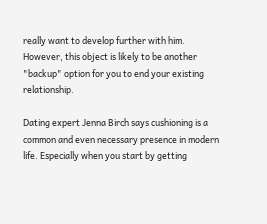really want to develop further with him. However, this object is likely to be another "backup" option for you to end your existing relationship.

Dating expert Jenna Birch says cushioning is a common and even necessary presence in modern life. Especially when you start by getting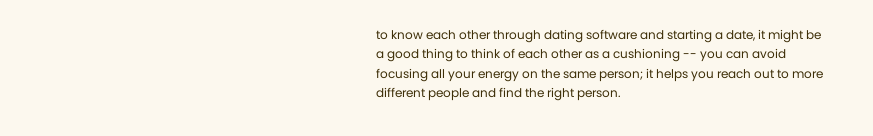to know each other through dating software and starting a date, it might be a good thing to think of each other as a cushioning -- you can avoid focusing all your energy on the same person; it helps you reach out to more different people and find the right person.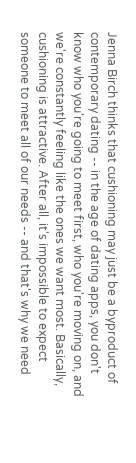Jenna Birch thinks that cushioning may just be a byproduct of contemporary dating -- in the age of dating apps, you don't know who you're going to meet first, who you're moving on, and we're constantly feeling like the ones we want most. Basically, cushioning is attractive. After all, it's impossible to expect someone to meet all of our needs -- and that's why we need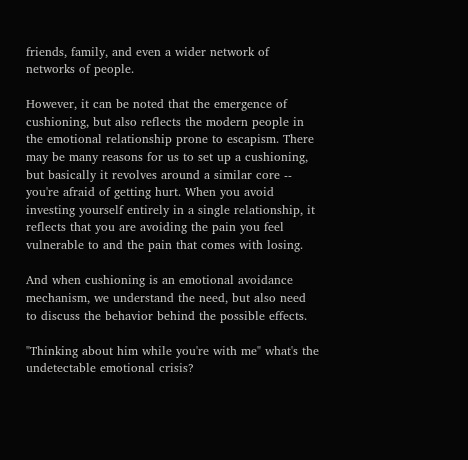friends, family, and even a wider network of networks of people.

However, it can be noted that the emergence of cushioning, but also reflects the modern people in the emotional relationship prone to escapism. There may be many reasons for us to set up a cushioning, but basically it revolves around a similar core -- you're afraid of getting hurt. When you avoid investing yourself entirely in a single relationship, it reflects that you are avoiding the pain you feel vulnerable to and the pain that comes with losing.

And when cushioning is an emotional avoidance mechanism, we understand the need, but also need to discuss the behavior behind the possible effects.

"Thinking about him while you're with me" what's the undetectable emotional crisis?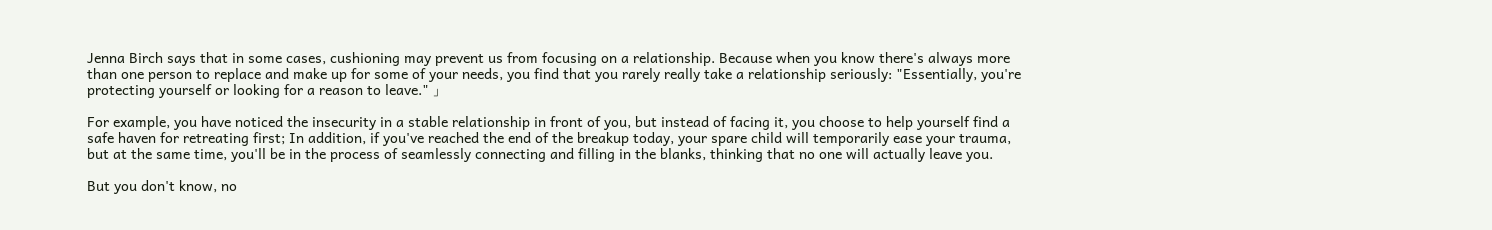Jenna Birch says that in some cases, cushioning may prevent us from focusing on a relationship. Because when you know there's always more than one person to replace and make up for some of your needs, you find that you rarely really take a relationship seriously: "Essentially, you're protecting yourself or looking for a reason to leave." 」

For example, you have noticed the insecurity in a stable relationship in front of you, but instead of facing it, you choose to help yourself find a safe haven for retreating first; In addition, if you've reached the end of the breakup today, your spare child will temporarily ease your trauma, but at the same time, you'll be in the process of seamlessly connecting and filling in the blanks, thinking that no one will actually leave you.

But you don't know, no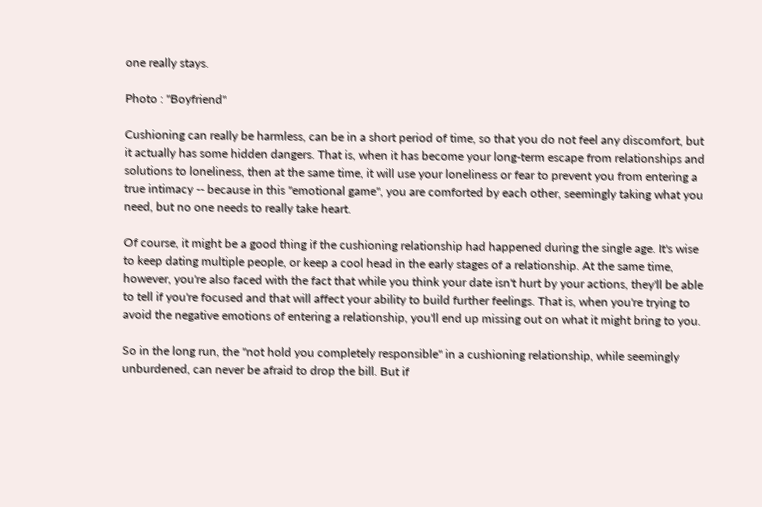one really stays.

Photo : "Boyfriend"

Cushioning can really be harmless, can be in a short period of time, so that you do not feel any discomfort, but it actually has some hidden dangers. That is, when it has become your long-term escape from relationships and solutions to loneliness, then at the same time, it will use your loneliness or fear to prevent you from entering a true intimacy -- because in this "emotional game", you are comforted by each other, seemingly taking what you need, but no one needs to really take heart.

Of course, it might be a good thing if the cushioning relationship had happened during the single age. It's wise to keep dating multiple people, or keep a cool head in the early stages of a relationship. At the same time, however, you're also faced with the fact that while you think your date isn't hurt by your actions, they'll be able to tell if you're focused and that will affect your ability to build further feelings. That is, when you're trying to avoid the negative emotions of entering a relationship, you'll end up missing out on what it might bring to you.

So in the long run, the "not hold you completely responsible" in a cushioning relationship, while seemingly unburdened, can never be afraid to drop the bill. But if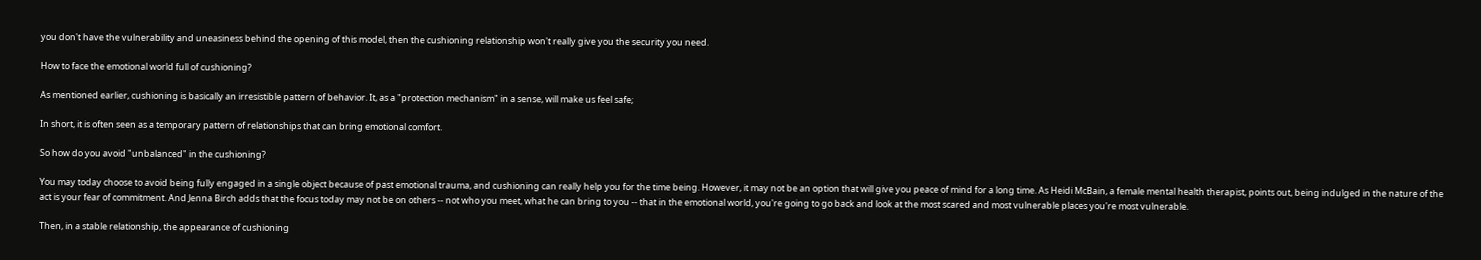you don't have the vulnerability and uneasiness behind the opening of this model, then the cushioning relationship won't really give you the security you need.

How to face the emotional world full of cushioning?

As mentioned earlier, cushioning is basically an irresistible pattern of behavior. It, as a "protection mechanism" in a sense, will make us feel safe;

In short, it is often seen as a temporary pattern of relationships that can bring emotional comfort.

So how do you avoid "unbalanced" in the cushioning?

You may today choose to avoid being fully engaged in a single object because of past emotional trauma, and cushioning can really help you for the time being. However, it may not be an option that will give you peace of mind for a long time. As Heidi McBain, a female mental health therapist, points out, being indulged in the nature of the act is your fear of commitment. And Jenna Birch adds that the focus today may not be on others -- not who you meet, what he can bring to you -- that in the emotional world, you're going to go back and look at the most scared and most vulnerable places you're most vulnerable.

Then, in a stable relationship, the appearance of cushioning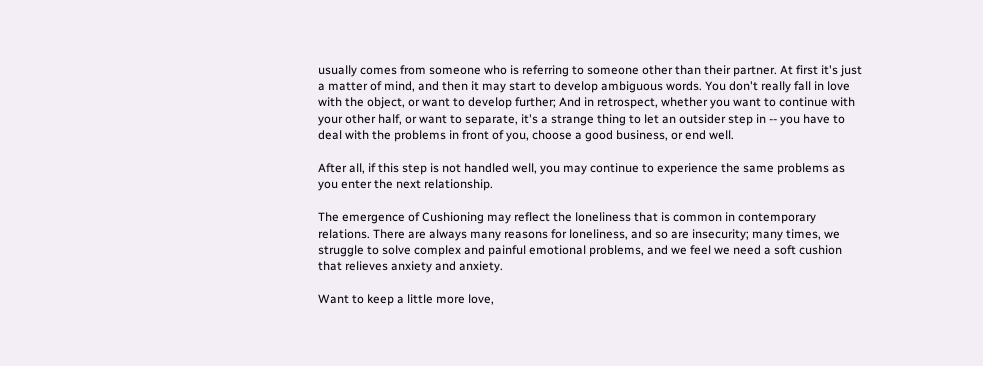usually comes from someone who is referring to someone other than their partner. At first it's just a matter of mind, and then it may start to develop ambiguous words. You don't really fall in love with the object, or want to develop further; And in retrospect, whether you want to continue with your other half, or want to separate, it's a strange thing to let an outsider step in -- you have to deal with the problems in front of you, choose a good business, or end well.

After all, if this step is not handled well, you may continue to experience the same problems as you enter the next relationship.

The emergence of Cushioning may reflect the loneliness that is common in contemporary relations. There are always many reasons for loneliness, and so are insecurity; many times, we struggle to solve complex and painful emotional problems, and we feel we need a soft cushion that relieves anxiety and anxiety.

Want to keep a little more love,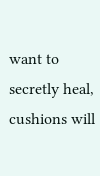want to secretly heal, cushions will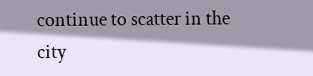continue to scatter in the city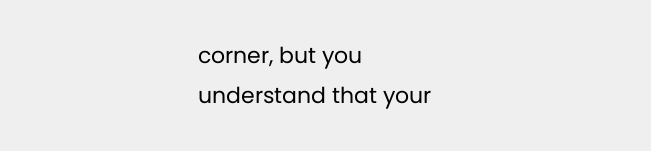corner, but you understand that your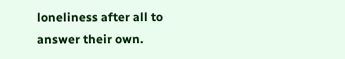loneliness after all to answer their own.